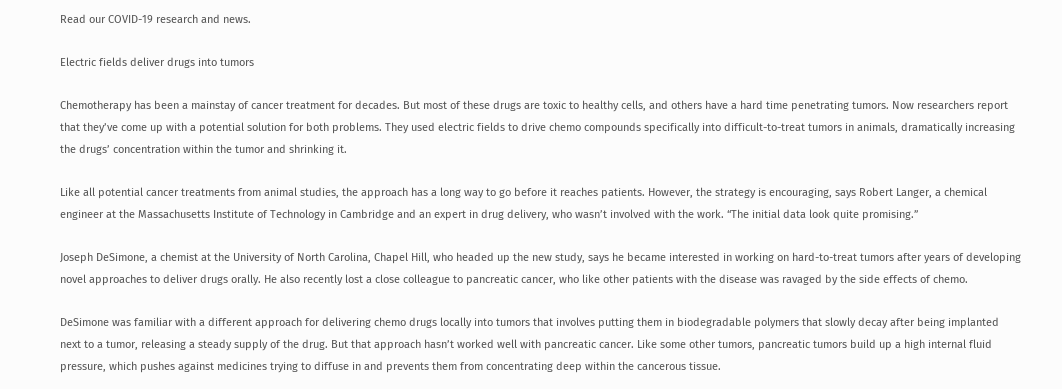Read our COVID-19 research and news.

Electric fields deliver drugs into tumors

Chemotherapy has been a mainstay of cancer treatment for decades. But most of these drugs are toxic to healthy cells, and others have a hard time penetrating tumors. Now researchers report that they’ve come up with a potential solution for both problems. They used electric fields to drive chemo compounds specifically into difficult-to-treat tumors in animals, dramatically increasing the drugs’ concentration within the tumor and shrinking it.

Like all potential cancer treatments from animal studies, the approach has a long way to go before it reaches patients. However, the strategy is encouraging, says Robert Langer, a chemical engineer at the Massachusetts Institute of Technology in Cambridge and an expert in drug delivery, who wasn’t involved with the work. “The initial data look quite promising.”

Joseph DeSimone, a chemist at the University of North Carolina, Chapel Hill, who headed up the new study, says he became interested in working on hard-to-treat tumors after years of developing novel approaches to deliver drugs orally. He also recently lost a close colleague to pancreatic cancer, who like other patients with the disease was ravaged by the side effects of chemo.

DeSimone was familiar with a different approach for delivering chemo drugs locally into tumors that involves putting them in biodegradable polymers that slowly decay after being implanted next to a tumor, releasing a steady supply of the drug. But that approach hasn’t worked well with pancreatic cancer. Like some other tumors, pancreatic tumors build up a high internal fluid pressure, which pushes against medicines trying to diffuse in and prevents them from concentrating deep within the cancerous tissue.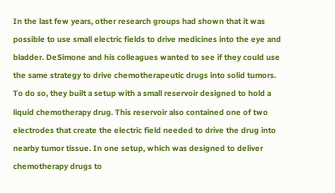In the last few years, other research groups had shown that it was possible to use small electric fields to drive medicines into the eye and bladder. DeSimone and his colleagues wanted to see if they could use the same strategy to drive chemotherapeutic drugs into solid tumors. To do so, they built a setup with a small reservoir designed to hold a liquid chemotherapy drug. This reservoir also contained one of two electrodes that create the electric field needed to drive the drug into nearby tumor tissue. In one setup, which was designed to deliver chemotherapy drugs to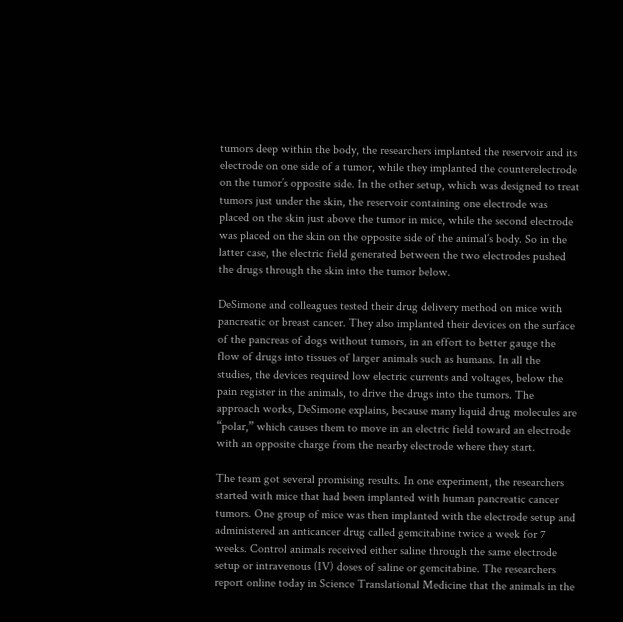tumors deep within the body, the researchers implanted the reservoir and its electrode on one side of a tumor, while they implanted the counterelectrode on the tumor’s opposite side. In the other setup, which was designed to treat tumors just under the skin, the reservoir containing one electrode was placed on the skin just above the tumor in mice, while the second electrode was placed on the skin on the opposite side of the animal’s body. So in the latter case, the electric field generated between the two electrodes pushed the drugs through the skin into the tumor below.

DeSimone and colleagues tested their drug delivery method on mice with pancreatic or breast cancer. They also implanted their devices on the surface of the pancreas of dogs without tumors, in an effort to better gauge the flow of drugs into tissues of larger animals such as humans. In all the studies, the devices required low electric currents and voltages, below the pain register in the animals, to drive the drugs into the tumors. The approach works, DeSimone explains, because many liquid drug molecules are “polar,” which causes them to move in an electric field toward an electrode with an opposite charge from the nearby electrode where they start.

The team got several promising results. In one experiment, the researchers started with mice that had been implanted with human pancreatic cancer tumors. One group of mice was then implanted with the electrode setup and administered an anticancer drug called gemcitabine twice a week for 7 weeks. Control animals received either saline through the same electrode setup or intravenous (IV) doses of saline or gemcitabine. The researchers report online today in Science Translational Medicine that the animals in the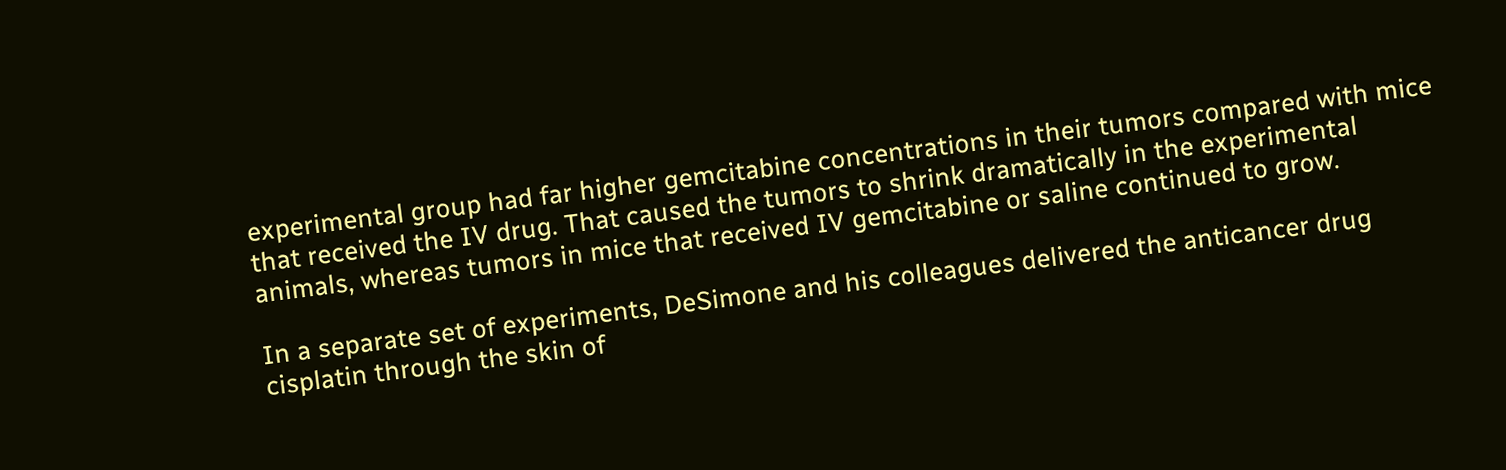experimental group had far higher gemcitabine concentrations in their tumors compared with mice that received the IV drug. That caused the tumors to shrink dramatically in the experimental animals, whereas tumors in mice that received IV gemcitabine or saline continued to grow.

In a separate set of experiments, DeSimone and his colleagues delivered the anticancer drug cisplatin through the skin of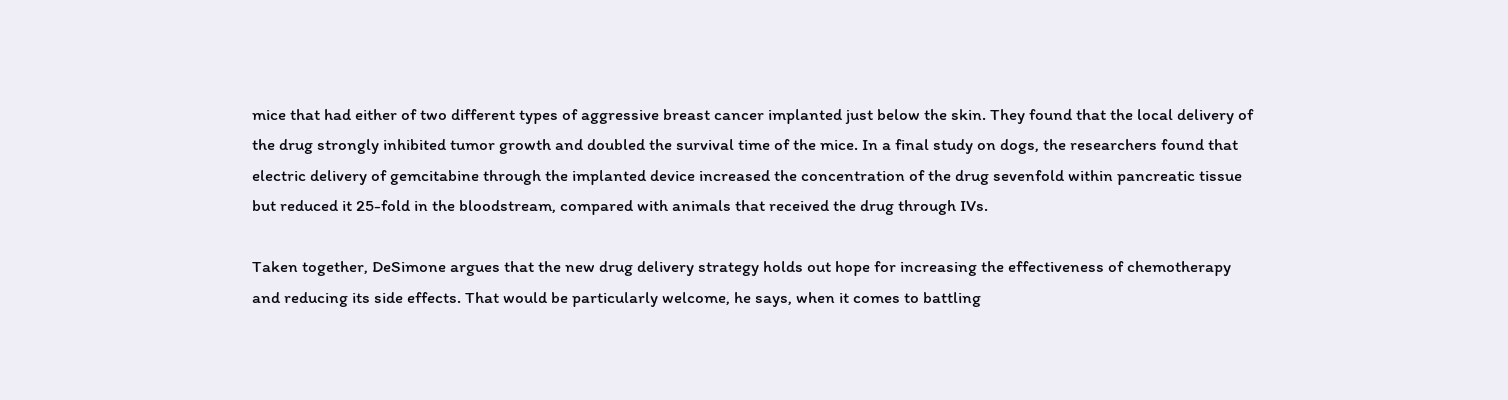mice that had either of two different types of aggressive breast cancer implanted just below the skin. They found that the local delivery of the drug strongly inhibited tumor growth and doubled the survival time of the mice. In a final study on dogs, the researchers found that electric delivery of gemcitabine through the implanted device increased the concentration of the drug sevenfold within pancreatic tissue but reduced it 25-fold in the bloodstream, compared with animals that received the drug through IVs.

Taken together, DeSimone argues that the new drug delivery strategy holds out hope for increasing the effectiveness of chemotherapy and reducing its side effects. That would be particularly welcome, he says, when it comes to battling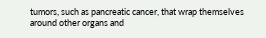tumors, such as pancreatic cancer, that wrap themselves around other organs and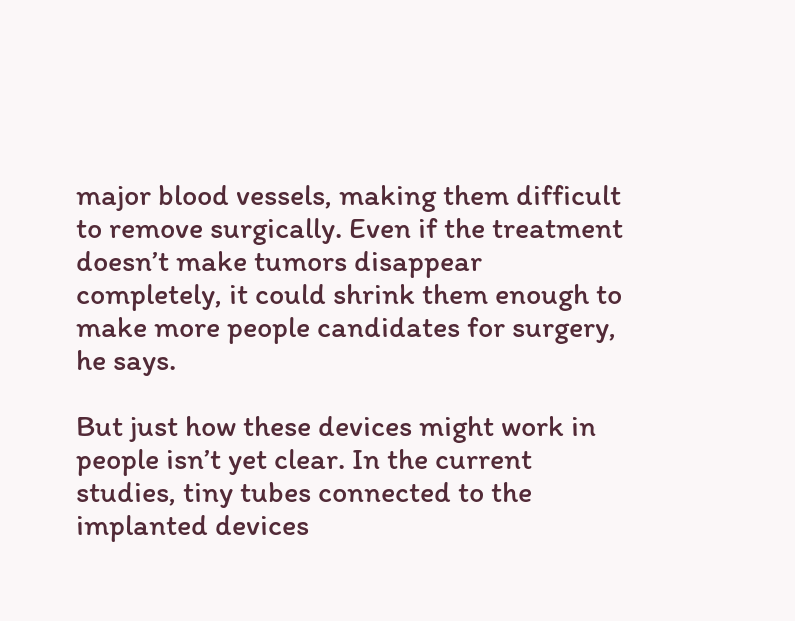major blood vessels, making them difficult to remove surgically. Even if the treatment doesn’t make tumors disappear completely, it could shrink them enough to make more people candidates for surgery, he says.

But just how these devices might work in people isn’t yet clear. In the current studies, tiny tubes connected to the implanted devices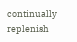continually replenish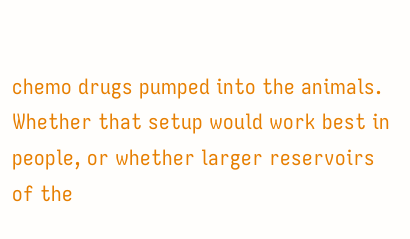chemo drugs pumped into the animals. Whether that setup would work best in people, or whether larger reservoirs of the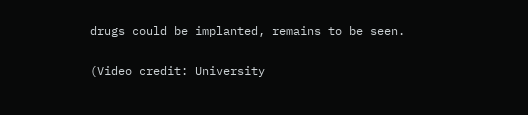drugs could be implanted, remains to be seen.

(Video credit: University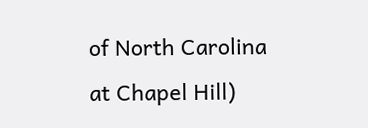of North Carolina at Chapel Hill)